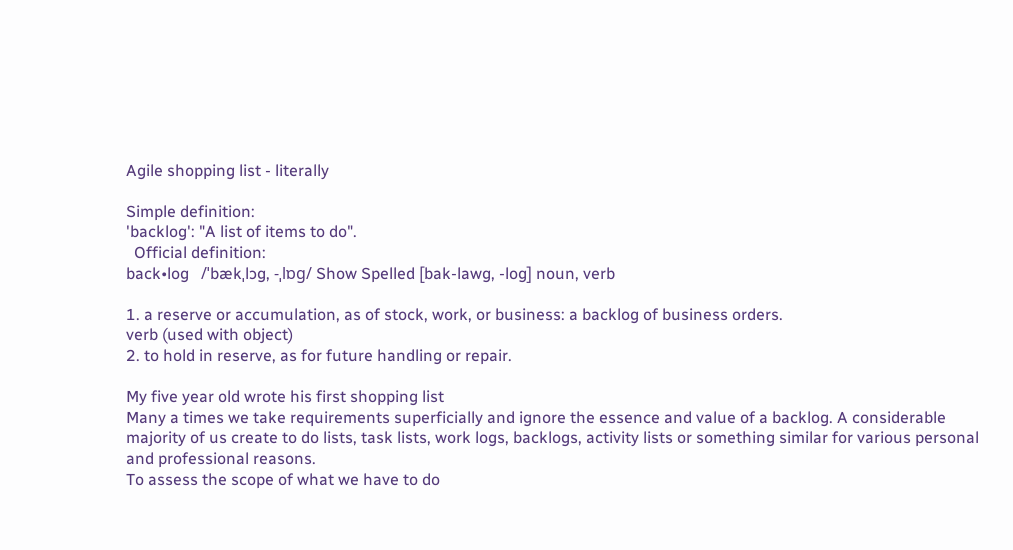Agile shopping list - literally

Simple definition:
'backlog': "A list of items to do".
  Official definition:
back•log   /ˈbækˌlɔg, -ˌlɒg/ Show Spelled [bak-lawg, -log] noun, verb

1. a reserve or accumulation, as of stock, work, or business: a backlog of business orders.
verb (used with object)
2. to hold in reserve, as for future handling or repair.

My five year old wrote his first shopping list
Many a times we take requirements superficially and ignore the essence and value of a backlog. A considerable majority of us create to do lists, task lists, work logs, backlogs, activity lists or something similar for various personal and professional reasons.
To assess the scope of what we have to do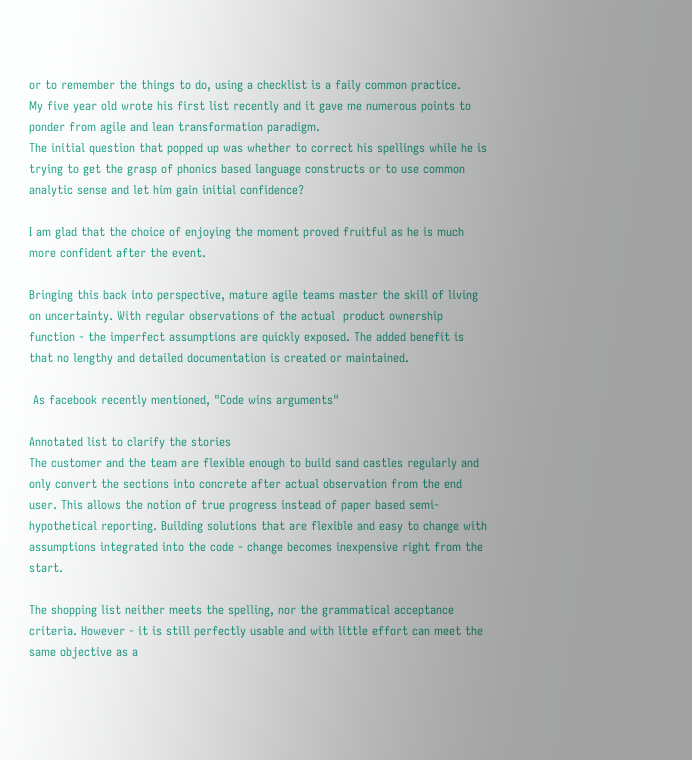or to remember the things to do, using a checklist is a faily common practice.
My five year old wrote his first list recently and it gave me numerous points to ponder from agile and lean transformation paradigm.
The initial question that popped up was whether to correct his spellings while he is trying to get the grasp of phonics based language constructs or to use common analytic sense and let him gain initial confidence?

I am glad that the choice of enjoying the moment proved fruitful as he is much more confident after the event.

Bringing this back into perspective, mature agile teams master the skill of living on uncertainty. With regular observations of the actual  product ownership function - the imperfect assumptions are quickly exposed. The added benefit is that no lengthy and detailed documentation is created or maintained.

 As facebook recently mentioned, "Code wins arguments"

Annotated list to clarify the stories
The customer and the team are flexible enough to build sand castles regularly and only convert the sections into concrete after actual observation from the end user. This allows the notion of true progress instead of paper based semi-hypothetical reporting. Building solutions that are flexible and easy to change with assumptions integrated into the code - change becomes inexpensive right from the start.

The shopping list neither meets the spelling, nor the grammatical acceptance criteria. However - it is still perfectly usable and with little effort can meet the same objective as a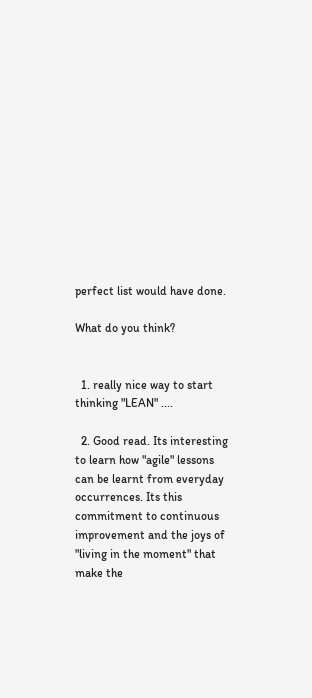perfect list would have done.

What do you think?


  1. really nice way to start thinking "LEAN" ....

  2. Good read. Its interesting to learn how "agile" lessons can be learnt from everyday occurrences. Its this commitment to continuous improvement and the joys of "living in the moment" that make the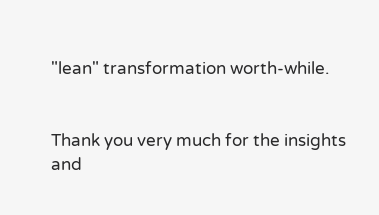"lean" transformation worth-while.


Thank you very much for the insights and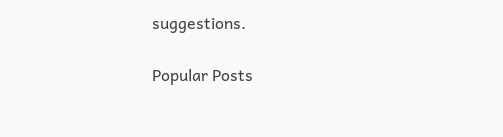suggestions.

Popular Posts